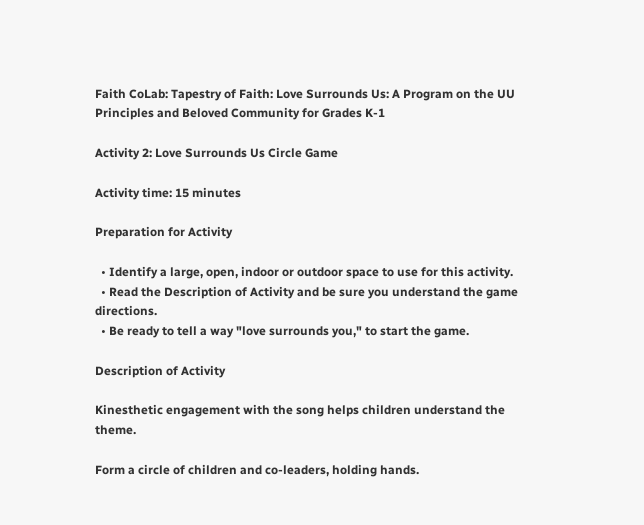Faith CoLab: Tapestry of Faith: Love Surrounds Us: A Program on the UU Principles and Beloved Community for Grades K-1

Activity 2: Love Surrounds Us Circle Game

Activity time: 15 minutes

Preparation for Activity

  • Identify a large, open, indoor or outdoor space to use for this activity.
  • Read the Description of Activity and be sure you understand the game directions.
  • Be ready to tell a way "love surrounds you," to start the game.

Description of Activity

Kinesthetic engagement with the song helps children understand the theme.

Form a circle of children and co-leaders, holding hands.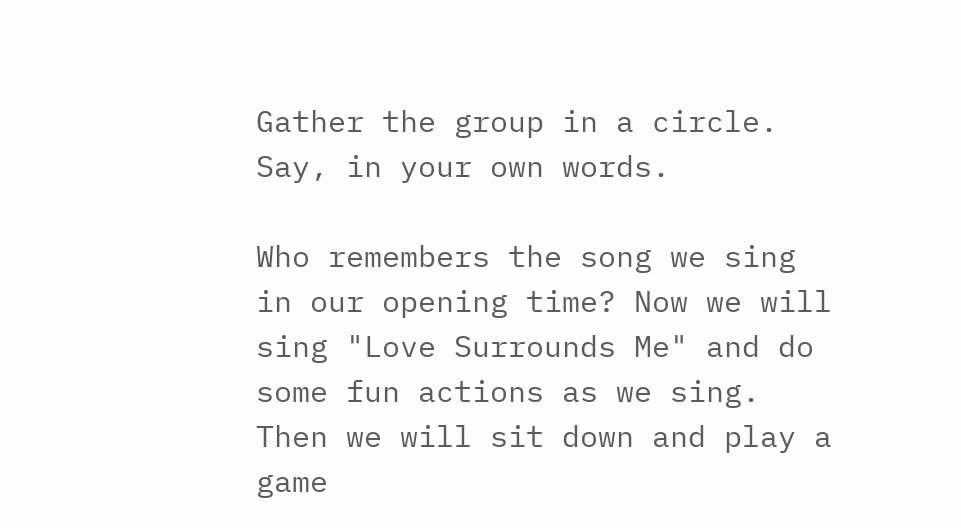Gather the group in a circle. Say, in your own words.

Who remembers the song we sing in our opening time? Now we will sing "Love Surrounds Me" and do some fun actions as we sing. Then we will sit down and play a game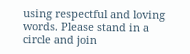using respectful and loving words. Please stand in a circle and join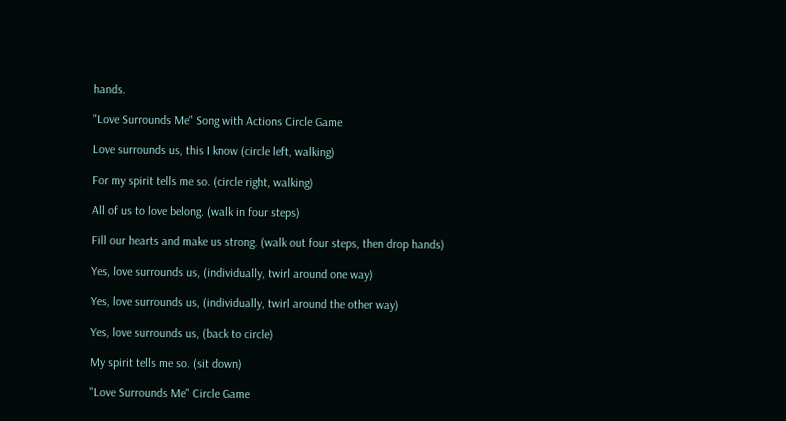hands.

"Love Surrounds Me" Song with Actions Circle Game

Love surrounds us, this I know (circle left, walking)

For my spirit tells me so. (circle right, walking)

All of us to love belong. (walk in four steps)

Fill our hearts and make us strong. (walk out four steps, then drop hands)

Yes, love surrounds us, (individually, twirl around one way)

Yes, love surrounds us, (individually, twirl around the other way)

Yes, love surrounds us, (back to circle)

My spirit tells me so. (sit down)

"Love Surrounds Me" Circle Game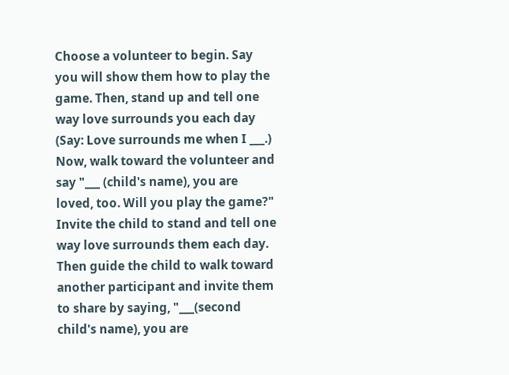Choose a volunteer to begin. Say you will show them how to play the game. Then, stand up and tell one way love surrounds you each day (Say: Love surrounds me when I ___.) Now, walk toward the volunteer and say "___ (child's name), you are loved, too. Will you play the game?" Invite the child to stand and tell one way love surrounds them each day. Then guide the child to walk toward another participant and invite them to share by saying, "___(second child's name), you are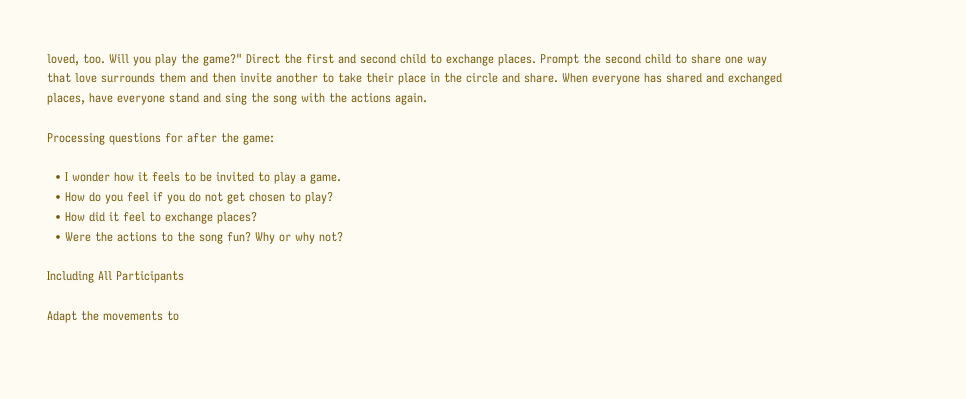loved, too. Will you play the game?" Direct the first and second child to exchange places. Prompt the second child to share one way that love surrounds them and then invite another to take their place in the circle and share. When everyone has shared and exchanged places, have everyone stand and sing the song with the actions again.

Processing questions for after the game:

  • I wonder how it feels to be invited to play a game.
  • How do you feel if you do not get chosen to play?
  • How did it feel to exchange places?
  • Were the actions to the song fun? Why or why not?

Including All Participants

Adapt the movements to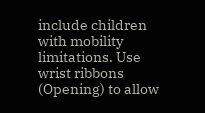include children with mobility limitations. Use wrist ribbons (Opening) to allow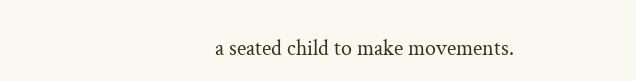a seated child to make movements.